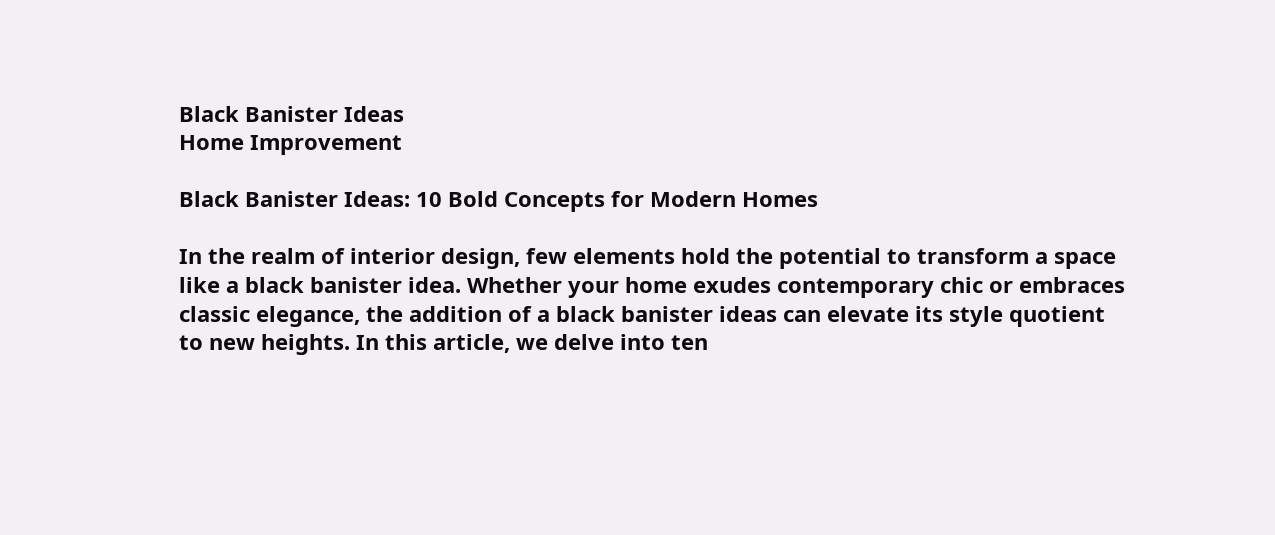Black Banister Ideas
Home Improvement

Black Banister Ideas: 10 Bold Concepts for Modern Homes

In the realm of interior design, few elements hold the potential to transform a space like a black banister idea. Whether your home exudes contemporary chic or embraces classic elegance, the addition of a black banister ideas can elevate its style quotient to new heights. In this article, we delve into ten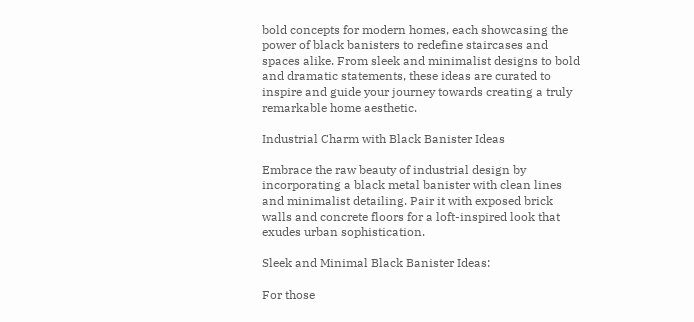bold concepts for modern homes, each showcasing the power of black banisters to redefine staircases and spaces alike. From sleek and minimalist designs to bold and dramatic statements, these ideas are curated to inspire and guide your journey towards creating a truly remarkable home aesthetic.

Industrial Charm with Black Banister Ideas

Embrace the raw beauty of industrial design by incorporating a black metal banister with clean lines and minimalist detailing. Pair it with exposed brick walls and concrete floors for a loft-inspired look that exudes urban sophistication.

Sleek and Minimal Black Banister Ideas:

For those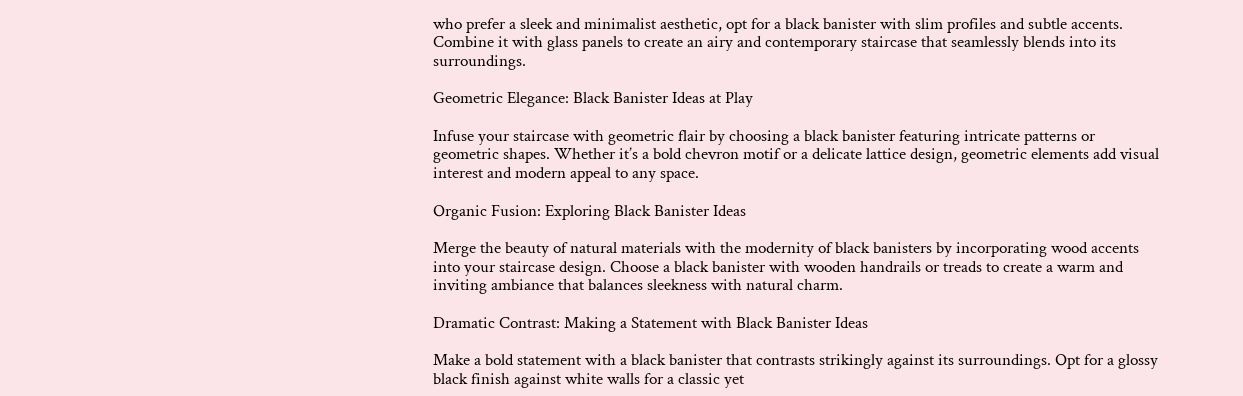who prefer a sleek and minimalist aesthetic, opt for a black banister with slim profiles and subtle accents. Combine it with glass panels to create an airy and contemporary staircase that seamlessly blends into its surroundings.

Geometric Elegance: Black Banister Ideas at Play

Infuse your staircase with geometric flair by choosing a black banister featuring intricate patterns or geometric shapes. Whether it’s a bold chevron motif or a delicate lattice design, geometric elements add visual interest and modern appeal to any space.

Organic Fusion: Exploring Black Banister Ideas

Merge the beauty of natural materials with the modernity of black banisters by incorporating wood accents into your staircase design. Choose a black banister with wooden handrails or treads to create a warm and inviting ambiance that balances sleekness with natural charm.

Dramatic Contrast: Making a Statement with Black Banister Ideas

Make a bold statement with a black banister that contrasts strikingly against its surroundings. Opt for a glossy black finish against white walls for a classic yet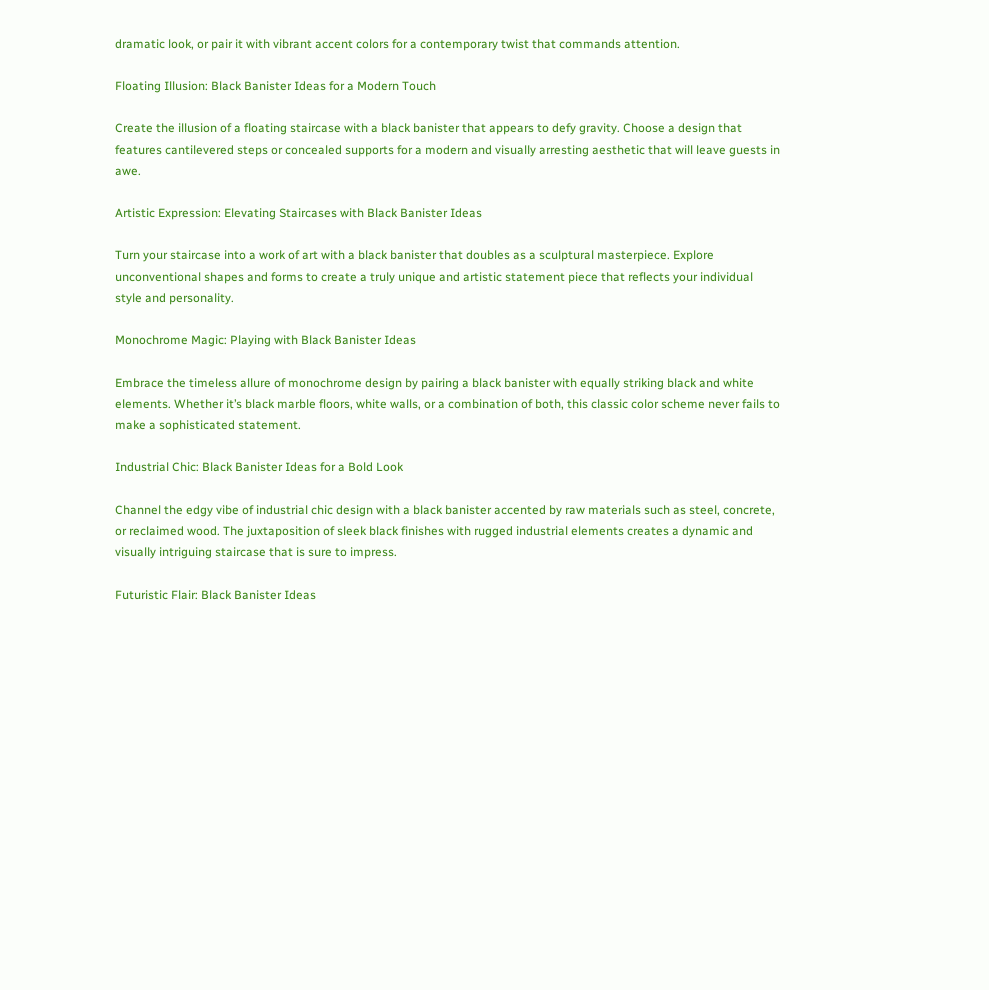dramatic look, or pair it with vibrant accent colors for a contemporary twist that commands attention.

Floating Illusion: Black Banister Ideas for a Modern Touch

Create the illusion of a floating staircase with a black banister that appears to defy gravity. Choose a design that features cantilevered steps or concealed supports for a modern and visually arresting aesthetic that will leave guests in awe.

Artistic Expression: Elevating Staircases with Black Banister Ideas

Turn your staircase into a work of art with a black banister that doubles as a sculptural masterpiece. Explore unconventional shapes and forms to create a truly unique and artistic statement piece that reflects your individual style and personality.

Monochrome Magic: Playing with Black Banister Ideas

Embrace the timeless allure of monochrome design by pairing a black banister with equally striking black and white elements. Whether it’s black marble floors, white walls, or a combination of both, this classic color scheme never fails to make a sophisticated statement.

Industrial Chic: Black Banister Ideas for a Bold Look

Channel the edgy vibe of industrial chic design with a black banister accented by raw materials such as steel, concrete, or reclaimed wood. The juxtaposition of sleek black finishes with rugged industrial elements creates a dynamic and visually intriguing staircase that is sure to impress.

Futuristic Flair: Black Banister Ideas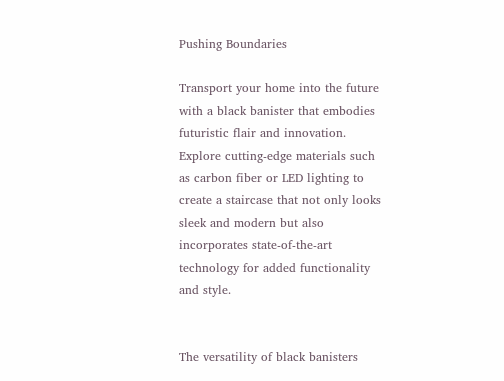Pushing Boundaries

Transport your home into the future with a black banister that embodies futuristic flair and innovation. Explore cutting-edge materials such as carbon fiber or LED lighting to create a staircase that not only looks sleek and modern but also incorporates state-of-the-art technology for added functionality and style.


The versatility of black banisters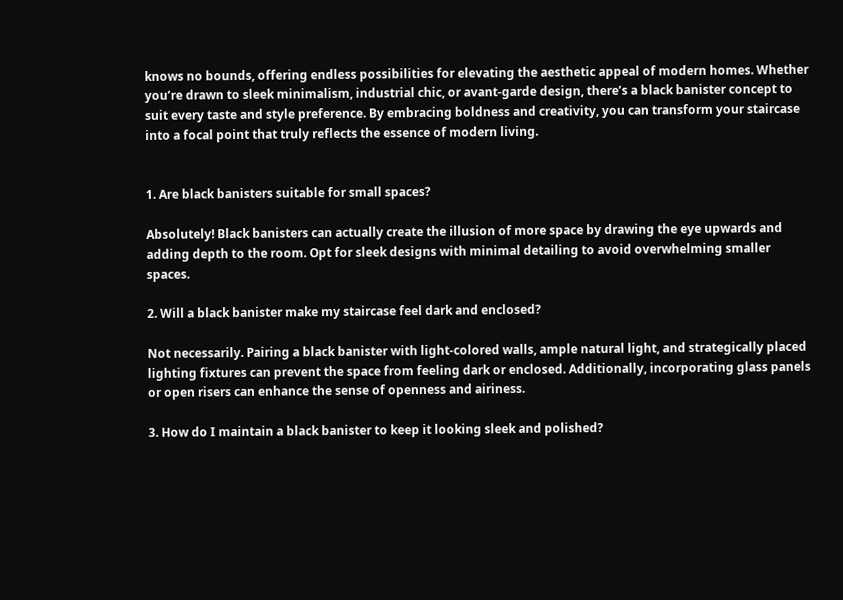knows no bounds, offering endless possibilities for elevating the aesthetic appeal of modern homes. Whether you’re drawn to sleek minimalism, industrial chic, or avant-garde design, there’s a black banister concept to suit every taste and style preference. By embracing boldness and creativity, you can transform your staircase into a focal point that truly reflects the essence of modern living.


1. Are black banisters suitable for small spaces?

Absolutely! Black banisters can actually create the illusion of more space by drawing the eye upwards and adding depth to the room. Opt for sleek designs with minimal detailing to avoid overwhelming smaller spaces.

2. Will a black banister make my staircase feel dark and enclosed?

Not necessarily. Pairing a black banister with light-colored walls, ample natural light, and strategically placed lighting fixtures can prevent the space from feeling dark or enclosed. Additionally, incorporating glass panels or open risers can enhance the sense of openness and airiness.

3. How do I maintain a black banister to keep it looking sleek and polished?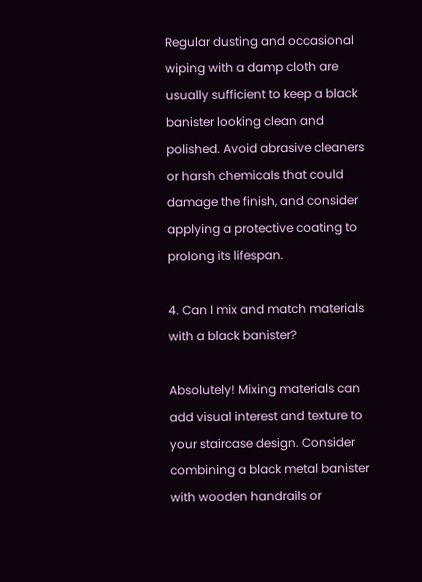Regular dusting and occasional wiping with a damp cloth are usually sufficient to keep a black banister looking clean and polished. Avoid abrasive cleaners or harsh chemicals that could damage the finish, and consider applying a protective coating to prolong its lifespan.

4. Can I mix and match materials with a black banister?

Absolutely! Mixing materials can add visual interest and texture to your staircase design. Consider combining a black metal banister with wooden handrails or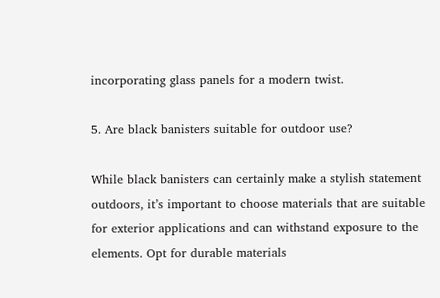incorporating glass panels for a modern twist.

5. Are black banisters suitable for outdoor use?

While black banisters can certainly make a stylish statement outdoors, it’s important to choose materials that are suitable for exterior applications and can withstand exposure to the elements. Opt for durable materials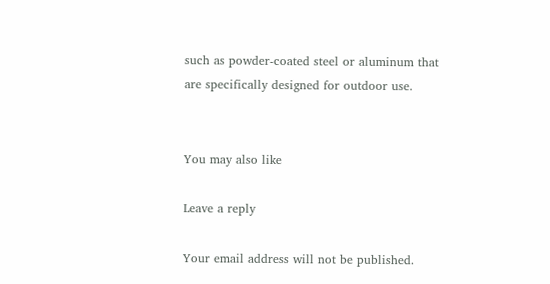such as powder-coated steel or aluminum that are specifically designed for outdoor use.


You may also like

Leave a reply

Your email address will not be published.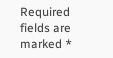Required fields are marked *